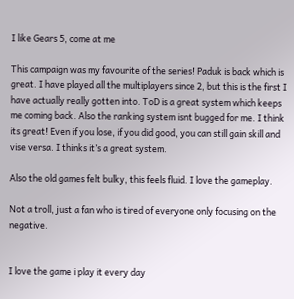I like Gears 5, come at me

This campaign was my favourite of the series! Paduk is back which is great. I have played all the multiplayers since 2, but this is the first I have actually really gotten into. ToD is a great system which keeps me coming back. Also the ranking system isnt bugged for me. I think its great! Even if you lose, if you did good, you can still gain skill and vise versa. I thinks it’s a great system.

Also the old games felt bulky, this feels fluid. I love the gameplay.

Not a troll, just a fan who is tired of everyone only focusing on the negative.


I love the game i play it every day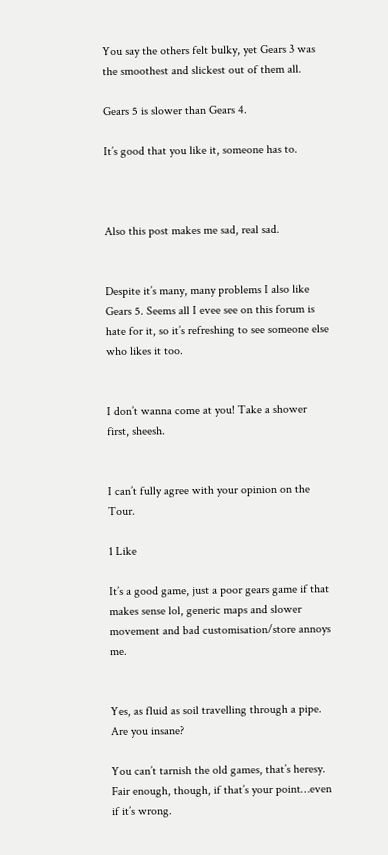You say the others felt bulky, yet Gears 3 was the smoothest and slickest out of them all.

Gears 5 is slower than Gears 4.

It’s good that you like it, someone has to.



Also this post makes me sad, real sad.


Despite it’s many, many problems I also like Gears 5. Seems all I evee see on this forum is hate for it, so it’s refreshing to see someone else who likes it too.


I don’t wanna come at you! Take a shower first, sheesh.


I can’t fully agree with your opinion on the Tour.

1 Like

It’s a good game, just a poor gears game if that makes sense lol, generic maps and slower movement and bad customisation/store annoys me.


Yes, as fluid as soil travelling through a pipe. Are you insane?

You can’t tarnish the old games, that’s heresy. Fair enough, though, if that’s your point…even if it’s wrong.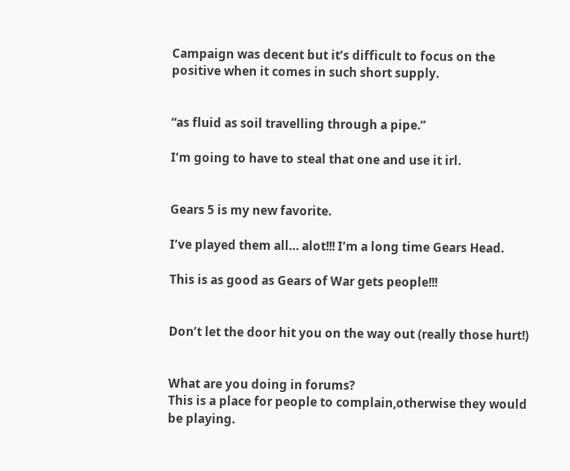Campaign was decent but it’s difficult to focus on the positive when it comes in such short supply.


“as fluid as soil travelling through a pipe.”

I’m going to have to steal that one and use it irl.


Gears 5 is my new favorite.

I’ve played them all… alot!!! I’m a long time Gears Head.

This is as good as Gears of War gets people!!!


Don’t let the door hit you on the way out (really those hurt!)


What are you doing in forums?
This is a place for people to complain,otherwise they would be playing.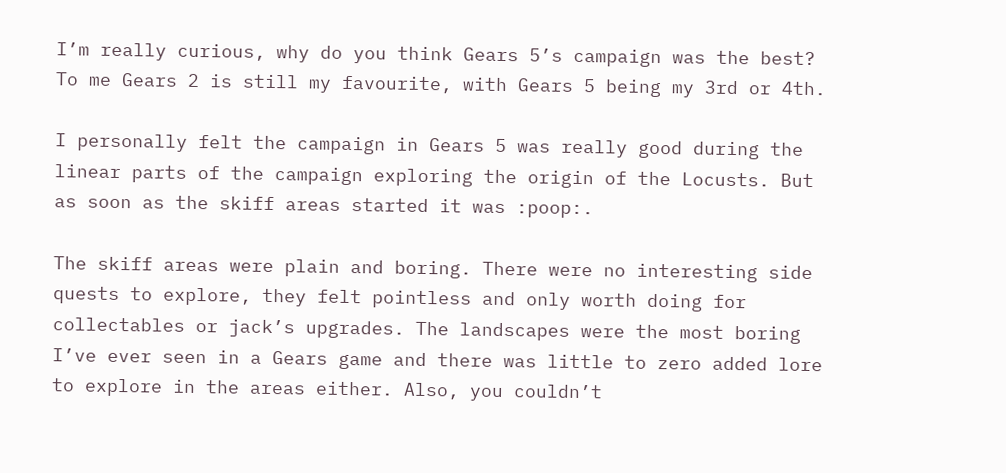I’m really curious, why do you think Gears 5’s campaign was the best?
To me Gears 2 is still my favourite, with Gears 5 being my 3rd or 4th.

I personally felt the campaign in Gears 5 was really good during the linear parts of the campaign exploring the origin of the Locusts. But as soon as the skiff areas started it was :poop:.

The skiff areas were plain and boring. There were no interesting side quests to explore, they felt pointless and only worth doing for collectables or jack’s upgrades. The landscapes were the most boring I’ve ever seen in a Gears game and there was little to zero added lore to explore in the areas either. Also, you couldn’t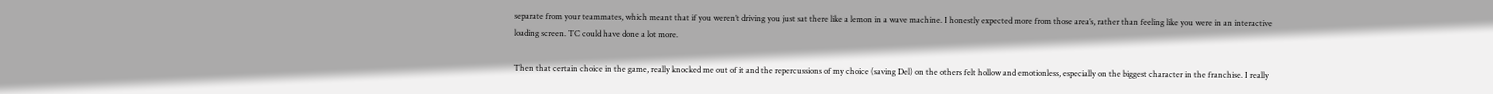separate from your teammates, which meant that if you weren’t driving you just sat there like a lemon in a wave machine. I honestly expected more from those area’s, rather than feeling like you were in an interactive loading screen. TC could have done a lot more.

Then that certain choice in the game, really knocked me out of it and the repercussions of my choice (saving Del) on the others felt hollow and emotionless, especially on the biggest character in the franchise. I really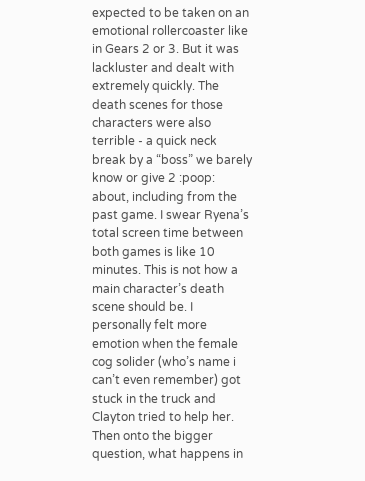expected to be taken on an emotional rollercoaster like in Gears 2 or 3. But it was lackluster and dealt with extremely quickly. The death scenes for those characters were also terrible - a quick neck break by a “boss” we barely know or give 2 :poop: about, including from the past game. I swear Ryena’s total screen time between both games is like 10 minutes. This is not how a main character’s death scene should be. I personally felt more emotion when the female cog solider (who’s name i can’t even remember) got stuck in the truck and Clayton tried to help her. Then onto the bigger question, what happens in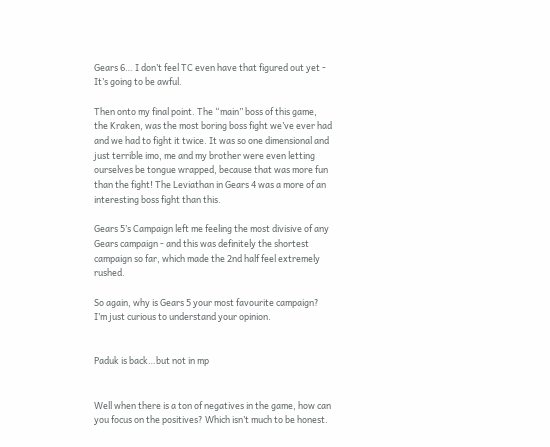Gears 6… I don’t feel TC even have that figured out yet - It’s going to be awful.

Then onto my final point. The “main” boss of this game, the Kraken, was the most boring boss fight we’ve ever had and we had to fight it twice. It was so one dimensional and just terrible imo, me and my brother were even letting ourselves be tongue wrapped, because that was more fun than the fight! The Leviathan in Gears 4 was a more of an interesting boss fight than this.

Gears 5’s Campaign left me feeling the most divisive of any Gears campaign - and this was definitely the shortest campaign so far, which made the 2nd half feel extremely rushed.

So again, why is Gears 5 your most favourite campaign? I’m just curious to understand your opinion.


Paduk is back…but not in mp


Well when there is a ton of negatives in the game, how can you focus on the positives? Which isn’t much to be honest.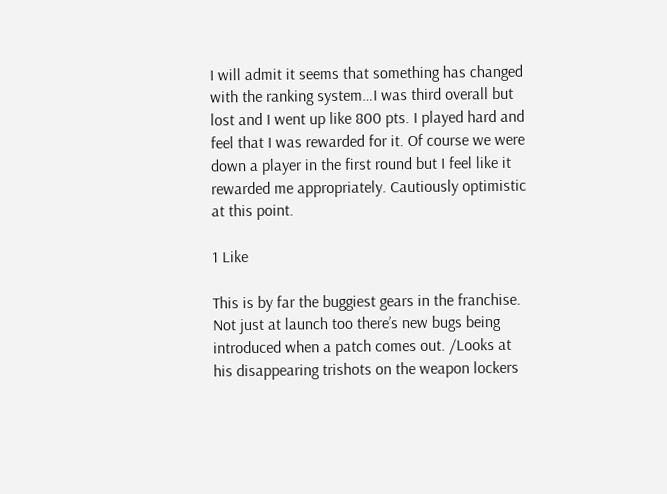I will admit it seems that something has changed with the ranking system…I was third overall but lost and I went up like 800 pts. I played hard and feel that I was rewarded for it. Of course we were down a player in the first round but I feel like it rewarded me appropriately. Cautiously optimistic at this point.

1 Like

This is by far the buggiest gears in the franchise. Not just at launch too there’s new bugs being introduced when a patch comes out. /Looks at his disappearing trishots on the weapon lockers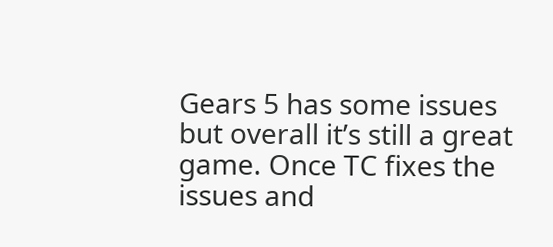Gears 5 has some issues but overall it’s still a great game. Once TC fixes the issues and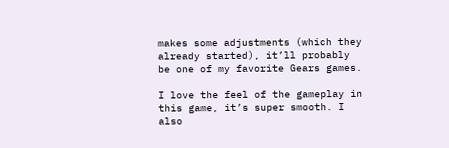makes some adjustments (which they already started), it’ll probably be one of my favorite Gears games.

I love the feel of the gameplay in this game, it’s super smooth. I also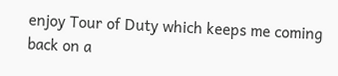enjoy Tour of Duty which keeps me coming back on a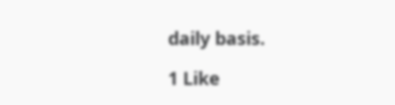daily basis.

1 Like